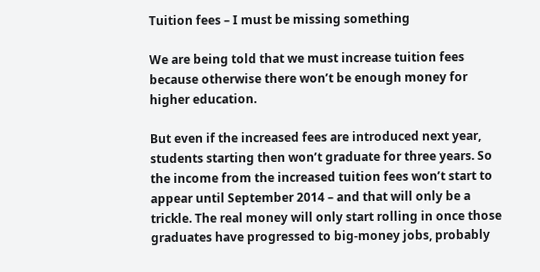Tuition fees – I must be missing something

We are being told that we must increase tuition fees because otherwise there won’t be enough money for higher education.

But even if the increased fees are introduced next year, students starting then won’t graduate for three years. So the income from the increased tuition fees won’t start to appear until September 2014 – and that will only be a trickle. The real money will only start rolling in once those graduates have progressed to big-money jobs, probably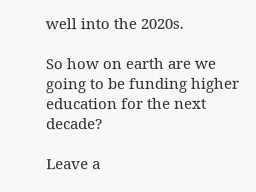well into the 2020s.

So how on earth are we going to be funding higher education for the next decade?

Leave a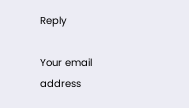Reply

Your email address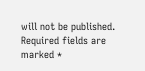will not be published. Required fields are marked *